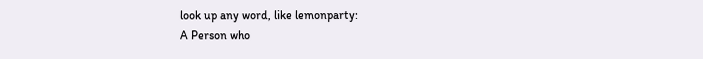look up any word, like lemonparty:
A Person who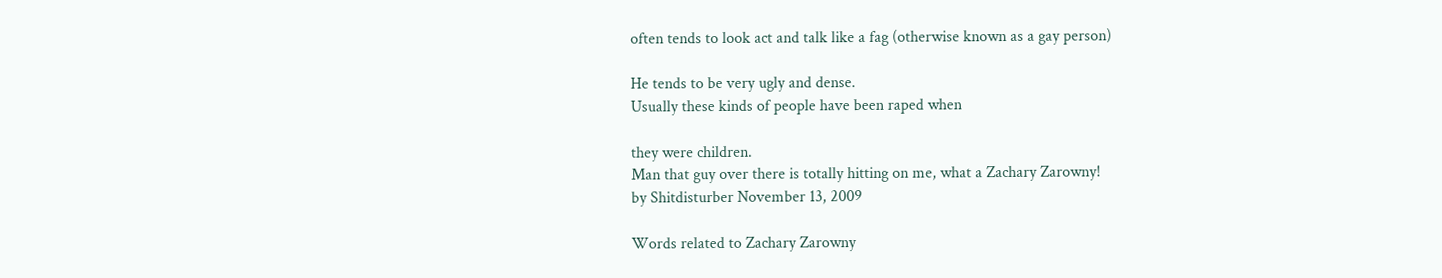often tends to look act and talk like a fag (otherwise known as a gay person)

He tends to be very ugly and dense.
Usually these kinds of people have been raped when

they were children.
Man that guy over there is totally hitting on me, what a Zachary Zarowny!
by Shitdisturber November 13, 2009

Words related to Zachary Zarowny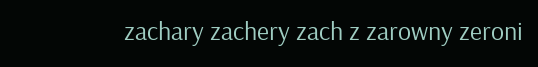zachary zachery zach z zarowny zeroni